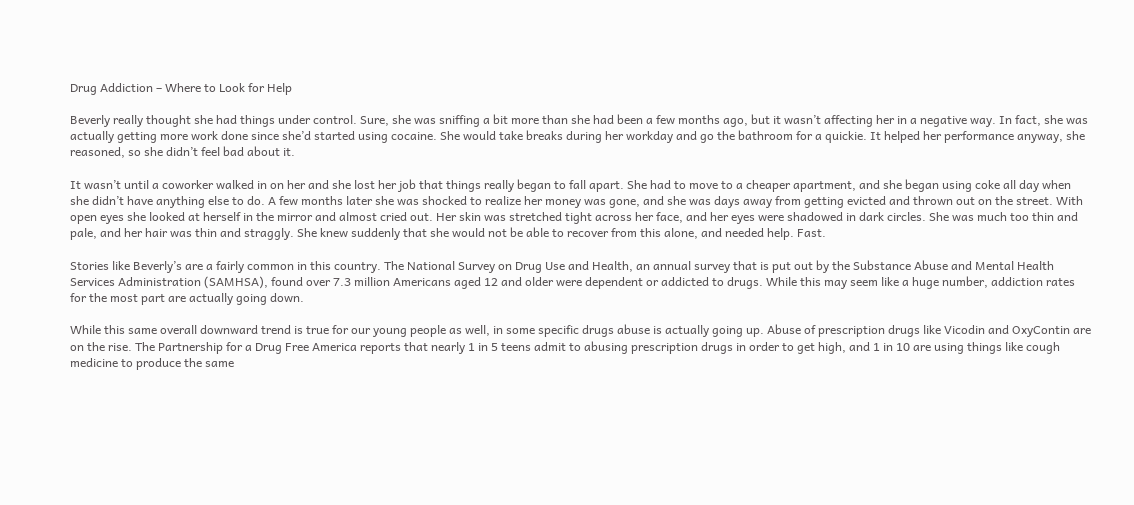Drug Addiction – Where to Look for Help

Beverly really thought she had things under control. Sure, she was sniffing a bit more than she had been a few months ago, but it wasn’t affecting her in a negative way. In fact, she was actually getting more work done since she’d started using cocaine. She would take breaks during her workday and go the bathroom for a quickie. It helped her performance anyway, she reasoned, so she didn’t feel bad about it.

It wasn’t until a coworker walked in on her and she lost her job that things really began to fall apart. She had to move to a cheaper apartment, and she began using coke all day when she didn’t have anything else to do. A few months later she was shocked to realize her money was gone, and she was days away from getting evicted and thrown out on the street. With open eyes she looked at herself in the mirror and almost cried out. Her skin was stretched tight across her face, and her eyes were shadowed in dark circles. She was much too thin and pale, and her hair was thin and straggly. She knew suddenly that she would not be able to recover from this alone, and needed help. Fast.

Stories like Beverly’s are a fairly common in this country. The National Survey on Drug Use and Health, an annual survey that is put out by the Substance Abuse and Mental Health Services Administration (SAMHSA), found over 7.3 million Americans aged 12 and older were dependent or addicted to drugs. While this may seem like a huge number, addiction rates for the most part are actually going down.

While this same overall downward trend is true for our young people as well, in some specific drugs abuse is actually going up. Abuse of prescription drugs like Vicodin and OxyContin are on the rise. The Partnership for a Drug Free America reports that nearly 1 in 5 teens admit to abusing prescription drugs in order to get high, and 1 in 10 are using things like cough medicine to produce the same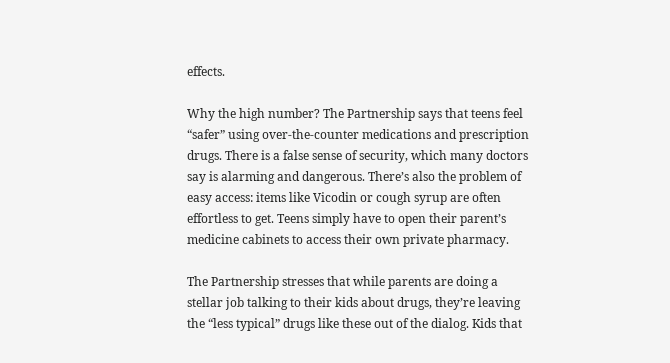effects.

Why the high number? The Partnership says that teens feel “safer” using over-the-counter medications and prescription drugs. There is a false sense of security, which many doctors say is alarming and dangerous. There’s also the problem of easy access: items like Vicodin or cough syrup are often effortless to get. Teens simply have to open their parent’s medicine cabinets to access their own private pharmacy.

The Partnership stresses that while parents are doing a stellar job talking to their kids about drugs, they’re leaving the “less typical” drugs like these out of the dialog. Kids that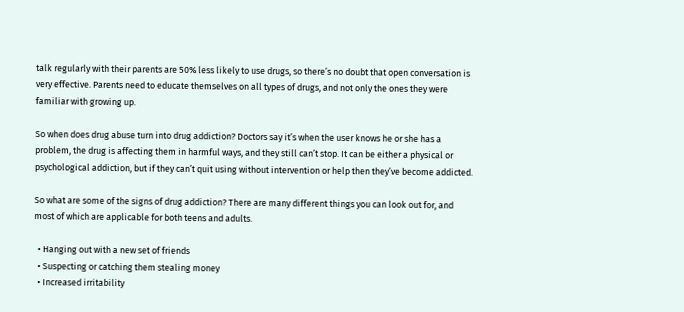talk regularly with their parents are 50% less likely to use drugs, so there’s no doubt that open conversation is very effective. Parents need to educate themselves on all types of drugs, and not only the ones they were familiar with growing up.

So when does drug abuse turn into drug addiction? Doctors say it’s when the user knows he or she has a problem, the drug is affecting them in harmful ways, and they still can’t stop. It can be either a physical or psychological addiction, but if they can’t quit using without intervention or help then they’ve become addicted.

So what are some of the signs of drug addiction? There are many different things you can look out for, and most of which are applicable for both teens and adults.

  • Hanging out with a new set of friends
  • Suspecting or catching them stealing money
  • Increased irritability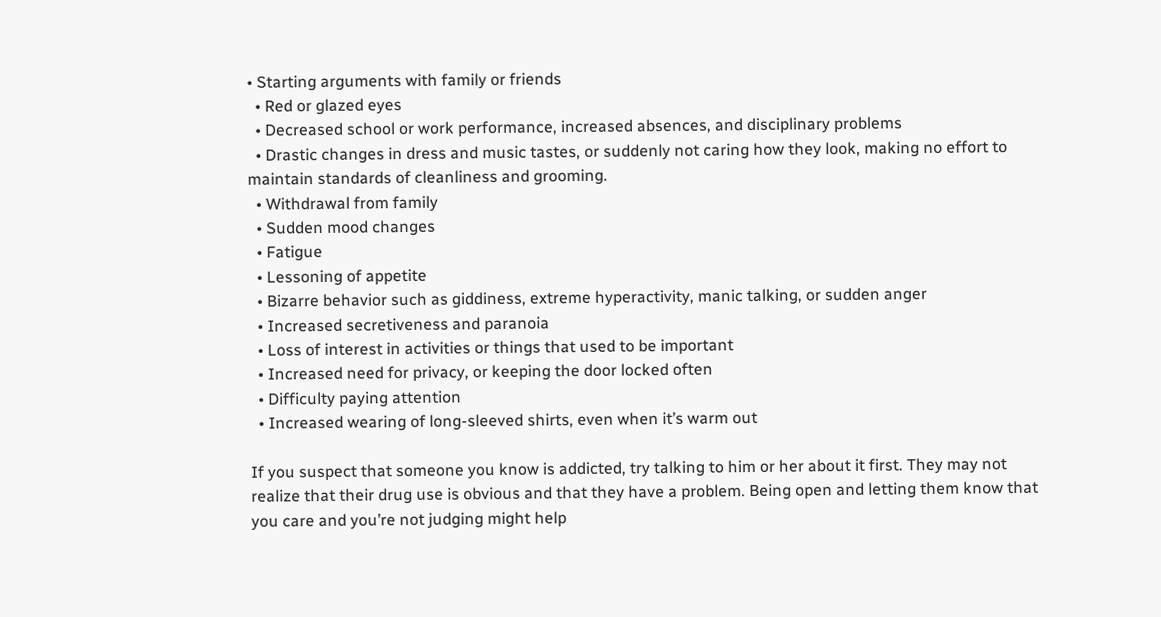• Starting arguments with family or friends
  • Red or glazed eyes
  • Decreased school or work performance, increased absences, and disciplinary problems
  • Drastic changes in dress and music tastes, or suddenly not caring how they look, making no effort to maintain standards of cleanliness and grooming.
  • Withdrawal from family
  • Sudden mood changes
  • Fatigue
  • Lessoning of appetite
  • Bizarre behavior such as giddiness, extreme hyperactivity, manic talking, or sudden anger
  • Increased secretiveness and paranoia
  • Loss of interest in activities or things that used to be important
  • Increased need for privacy, or keeping the door locked often
  • Difficulty paying attention
  • Increased wearing of long-sleeved shirts, even when it’s warm out

If you suspect that someone you know is addicted, try talking to him or her about it first. They may not realize that their drug use is obvious and that they have a problem. Being open and letting them know that you care and you’re not judging might help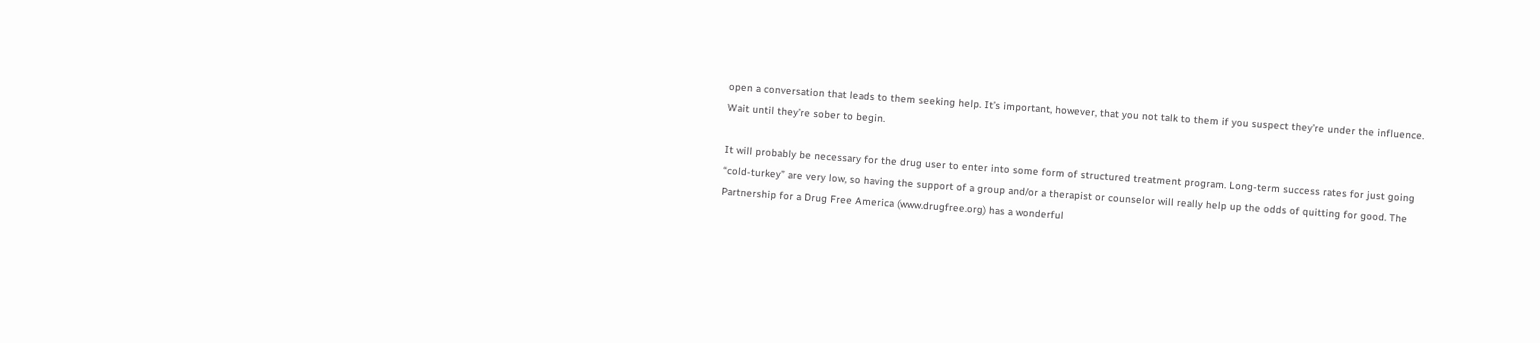open a conversation that leads to them seeking help. It’s important, however, that you not talk to them if you suspect they’re under the influence. Wait until they’re sober to begin.

It will probably be necessary for the drug user to enter into some form of structured treatment program. Long-term success rates for just going “cold-turkey” are very low, so having the support of a group and/or a therapist or counselor will really help up the odds of quitting for good. The Partnership for a Drug Free America (www.drugfree.org) has a wonderful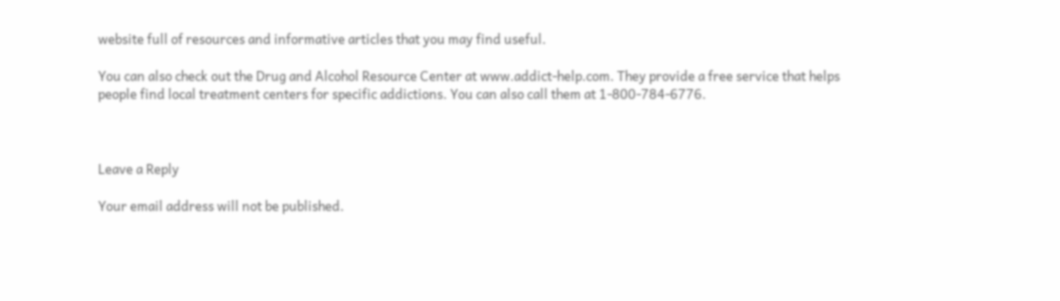website full of resources and informative articles that you may find useful.

You can also check out the Drug and Alcohol Resource Center at www.addict-help.com. They provide a free service that helps people find local treatment centers for specific addictions. You can also call them at 1-800-784-6776.



Leave a Reply

Your email address will not be published.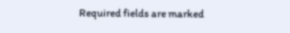Required fields are marked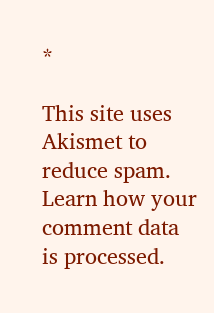*

This site uses Akismet to reduce spam. Learn how your comment data is processed.